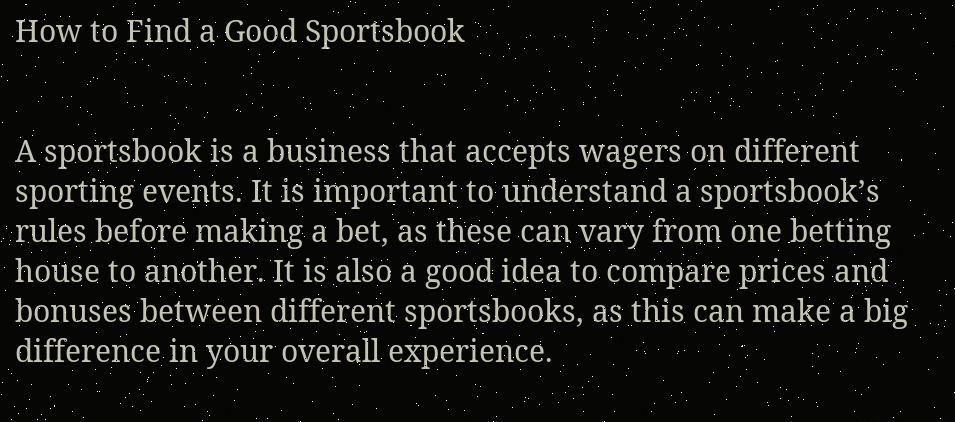How to Find a Good Sportsbook


A sportsbook is a business that accepts wagers on different sporting events. It is important to understand a sportsbook’s rules before making a bet, as these can vary from one betting house to another. It is also a good idea to compare prices and bonuses between different sportsbooks, as this can make a big difference in your overall experience.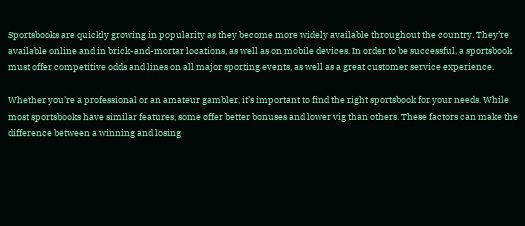Sportsbooks are quickly growing in popularity as they become more widely available throughout the country. They’re available online and in brick-and-mortar locations, as well as on mobile devices. In order to be successful, a sportsbook must offer competitive odds and lines on all major sporting events, as well as a great customer service experience.

Whether you’re a professional or an amateur gambler, it’s important to find the right sportsbook for your needs. While most sportsbooks have similar features, some offer better bonuses and lower vig than others. These factors can make the difference between a winning and losing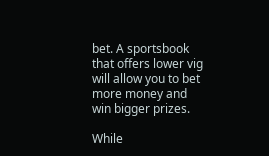bet. A sportsbook that offers lower vig will allow you to bet more money and win bigger prizes.

While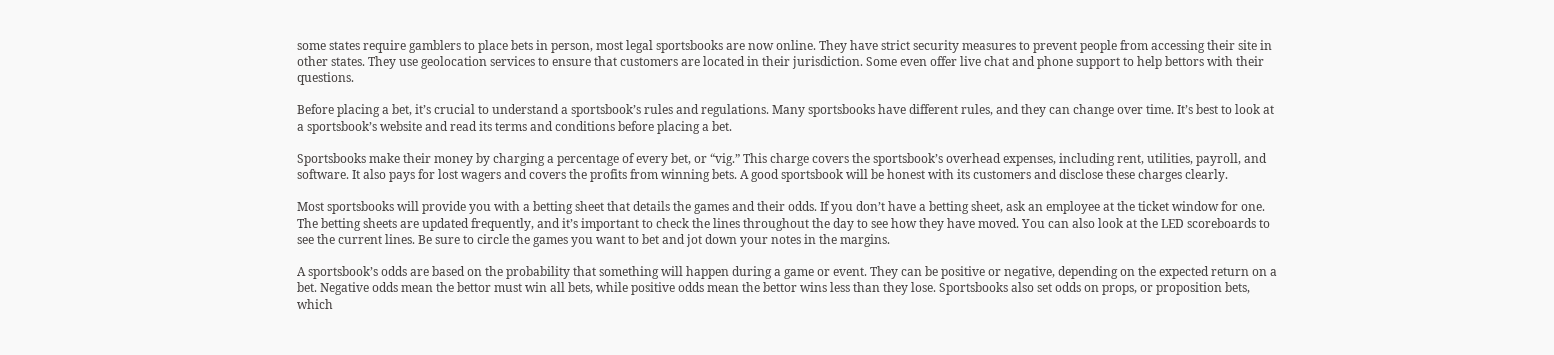some states require gamblers to place bets in person, most legal sportsbooks are now online. They have strict security measures to prevent people from accessing their site in other states. They use geolocation services to ensure that customers are located in their jurisdiction. Some even offer live chat and phone support to help bettors with their questions.

Before placing a bet, it’s crucial to understand a sportsbook’s rules and regulations. Many sportsbooks have different rules, and they can change over time. It’s best to look at a sportsbook’s website and read its terms and conditions before placing a bet.

Sportsbooks make their money by charging a percentage of every bet, or “vig.” This charge covers the sportsbook’s overhead expenses, including rent, utilities, payroll, and software. It also pays for lost wagers and covers the profits from winning bets. A good sportsbook will be honest with its customers and disclose these charges clearly.

Most sportsbooks will provide you with a betting sheet that details the games and their odds. If you don’t have a betting sheet, ask an employee at the ticket window for one. The betting sheets are updated frequently, and it’s important to check the lines throughout the day to see how they have moved. You can also look at the LED scoreboards to see the current lines. Be sure to circle the games you want to bet and jot down your notes in the margins.

A sportsbook’s odds are based on the probability that something will happen during a game or event. They can be positive or negative, depending on the expected return on a bet. Negative odds mean the bettor must win all bets, while positive odds mean the bettor wins less than they lose. Sportsbooks also set odds on props, or proposition bets, which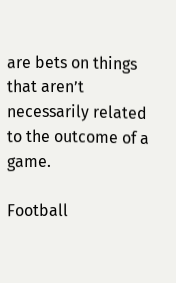are bets on things that aren’t necessarily related to the outcome of a game.

Football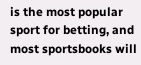is the most popular sport for betting, and most sportsbooks will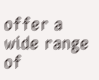offer a wide range of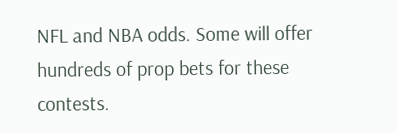NFL and NBA odds. Some will offer hundreds of prop bets for these contests.